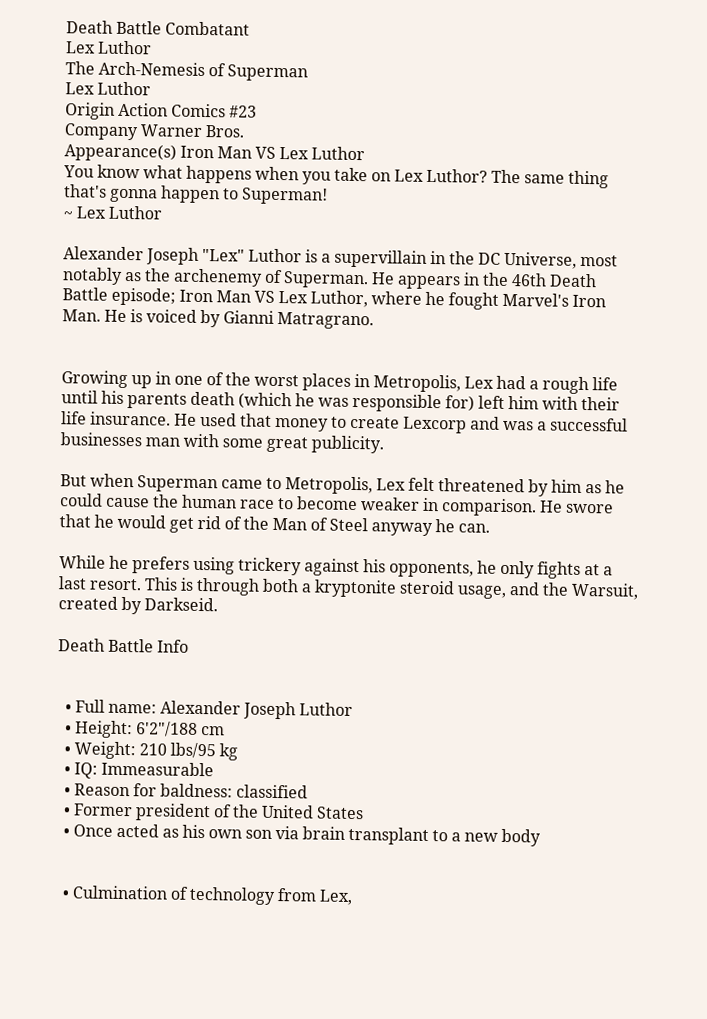Death Battle Combatant
Lex Luthor
The Arch-Nemesis of Superman
Lex Luthor
Origin Action Comics #23
Company Warner Bros.
Appearance(s) Iron Man VS Lex Luthor
You know what happens when you take on Lex Luthor? The same thing that's gonna happen to Superman!
~ Lex Luthor

Alexander Joseph "Lex" Luthor is a supervillain in the DC Universe, most notably as the archenemy of Superman. He appears in the 46th Death Battle episode; Iron Man VS Lex Luthor, where he fought Marvel's Iron Man. He is voiced by Gianni Matragrano.


Growing up in one of the worst places in Metropolis, Lex had a rough life until his parents death (which he was responsible for) left him with their life insurance. He used that money to create Lexcorp and was a successful businesses man with some great publicity.

But when Superman came to Metropolis, Lex felt threatened by him as he could cause the human race to become weaker in comparison. He swore that he would get rid of the Man of Steel anyway he can.

While he prefers using trickery against his opponents, he only fights at a last resort. This is through both a kryptonite steroid usage, and the Warsuit, created by Darkseid.

Death Battle Info


  • Full name: Alexander Joseph Luthor
  • Height: 6'2"/188 cm
  • Weight: 210 lbs/95 kg
  • IQ: Immeasurable
  • Reason for baldness: classified
  • Former president of the United States
  • Once acted as his own son via brain transplant to a new body


  • Culmination of technology from Lex,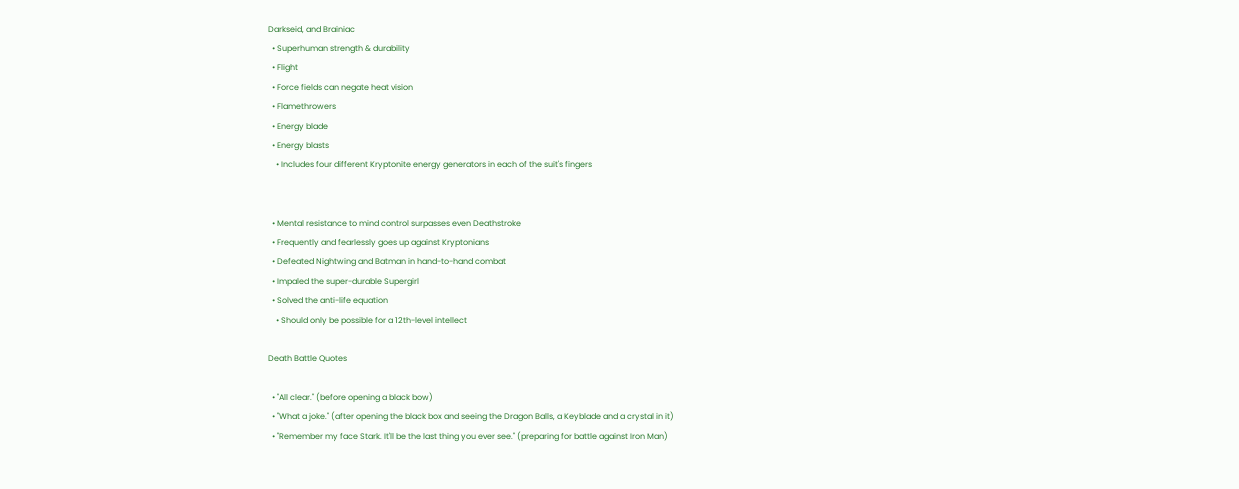Darkseid, and Brainiac
  • Superhuman strength & durability
  • Flight
  • Force fields can negate heat vision
  • Flamethrowers
  • Energy blade
  • Energy blasts
    • Includes four different Kryptonite energy generators in each of the suit's fingers


  • Mental resistance to mind control surpasses even Deathstroke
  • Frequently and fearlessly goes up against Kryptonians
  • Defeated Nightwing and Batman in hand-to-hand combat
  • Impaled the super-durable Supergirl
  • Solved the anti-life equation
    • Should only be possible for a 12th-level intellect

Death Battle Quotes

  • "All clear." (before opening a black bow)
  • "What a joke." (after opening the black box and seeing the Dragon Balls, a Keyblade and a crystal in it)
  • "Remember my face Stark. It'll be the last thing you ever see." (preparing for battle against Iron Man)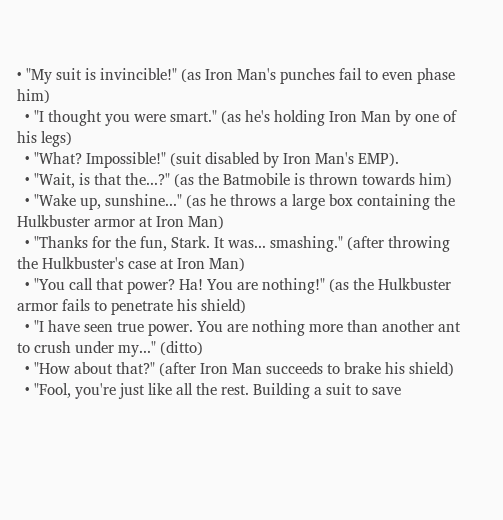• "My suit is invincible!" (as Iron Man's punches fail to even phase him)
  • "I thought you were smart." (as he's holding Iron Man by one of his legs)
  • "What? Impossible!" (suit disabled by Iron Man's EMP).
  • "Wait, is that the...?" (as the Batmobile is thrown towards him)
  • "Wake up, sunshine..." (as he throws a large box containing the Hulkbuster armor at Iron Man)
  • "Thanks for the fun, Stark. It was... smashing." (after throwing the Hulkbuster's case at Iron Man)
  • "You call that power? Ha! You are nothing!" (as the Hulkbuster armor fails to penetrate his shield)
  • "I have seen true power. You are nothing more than another ant to crush under my..." (ditto)
  • "How about that?" (after Iron Man succeeds to brake his shield)
  • "Fool, you're just like all the rest. Building a suit to save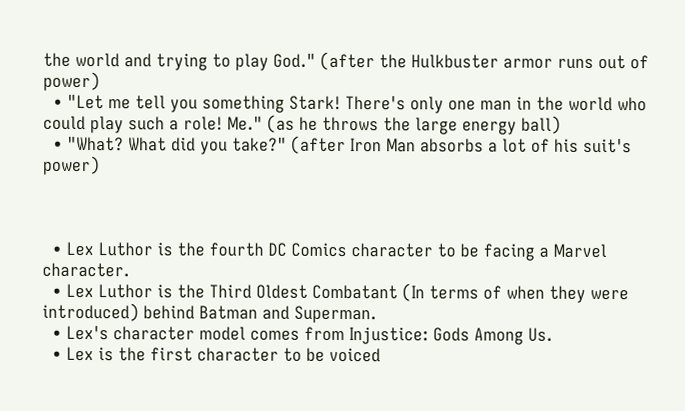the world and trying to play God." (after the Hulkbuster armor runs out of power)
  • "Let me tell you something Stark! There's only one man in the world who could play such a role! Me." (as he throws the large energy ball)
  • "What? What did you take?" (after Iron Man absorbs a lot of his suit's power)



  • Lex Luthor is the fourth DC Comics character to be facing a Marvel character.
  • Lex Luthor is the Third Oldest Combatant (In terms of when they were introduced) behind Batman and Superman.
  • Lex's character model comes from Injustice: Gods Among Us.
  • Lex is the first character to be voiced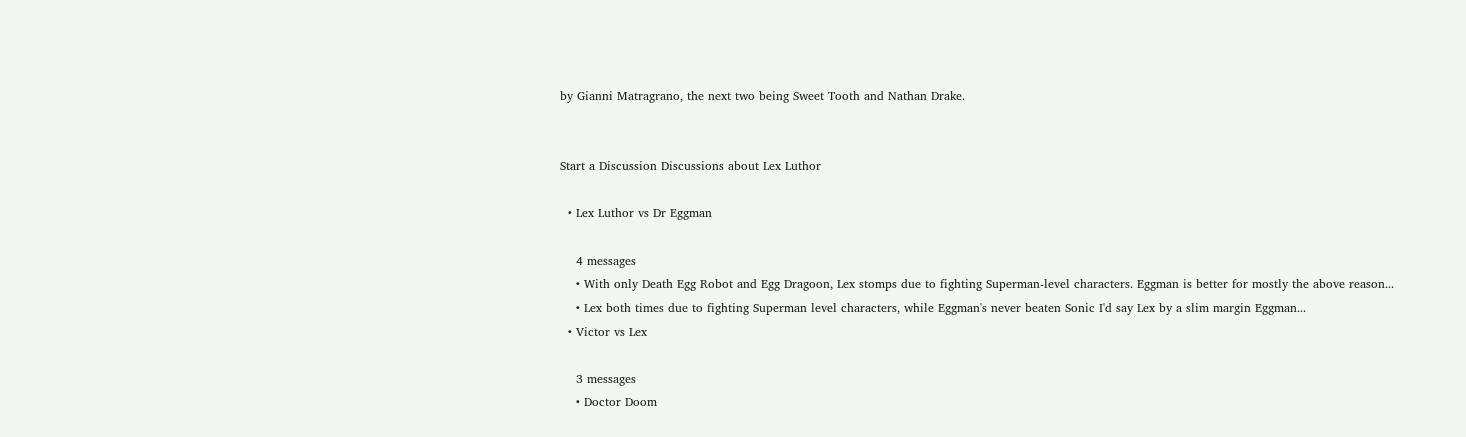by Gianni Matragrano, the next two being Sweet Tooth and Nathan Drake.


Start a Discussion Discussions about Lex Luthor

  • Lex Luthor vs Dr Eggman

    4 messages
    • With only Death Egg Robot and Egg Dragoon, Lex stomps due to fighting Superman-level characters. Eggman is better for mostly the above reason...
    • Lex both times due to fighting Superman level characters, while Eggman's never beaten Sonic I'd say Lex by a slim margin Eggman...
  • Victor vs Lex

    3 messages
    • Doctor Doom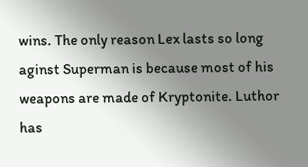wins. The only reason Lex lasts so long aginst Superman is because most of his weapons are made of Kryptonite. Luthor has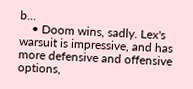b...
    • Doom wins, sadly. Lex's warsuit is impressive, and has more defensive and offensive options,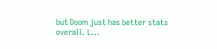but Doom just has better stats overall. L...